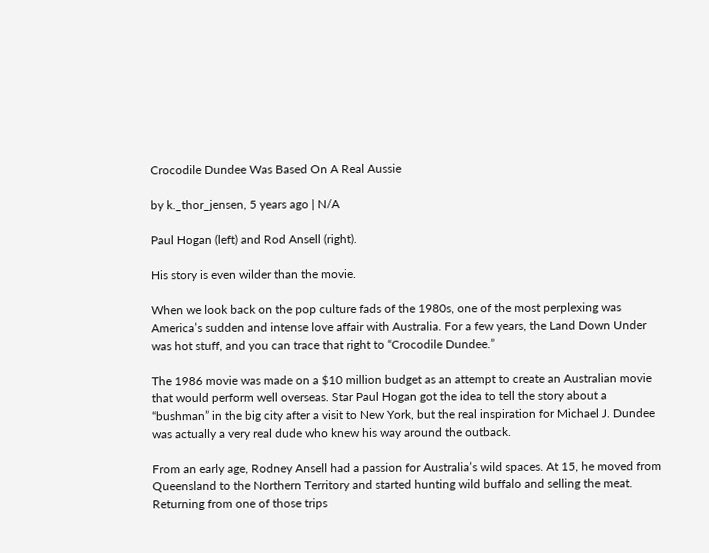Crocodile Dundee Was Based On A Real Aussie

by k._thor_jensen, 5 years ago | N/A

Paul Hogan (left) and Rod Ansell (right).

His story is even wilder than the movie.

When we look back on the pop culture fads of the 1980s, one of the most perplexing was America’s sudden and intense love affair with Australia. For a few years, the Land Down Under was hot stuff, and you can trace that right to “Crocodile Dundee.”

The 1986 movie was made on a $10 million budget as an attempt to create an Australian movie that would perform well overseas. Star Paul Hogan got the idea to tell the story about a “bushman” in the big city after a visit to New York, but the real inspiration for Michael J. Dundee was actually a very real dude who knew his way around the outback.

From an early age, Rodney Ansell had a passion for Australia’s wild spaces. At 15, he moved from Queensland to the Northern Territory and started hunting wild buffalo and selling the meat. Returning from one of those trips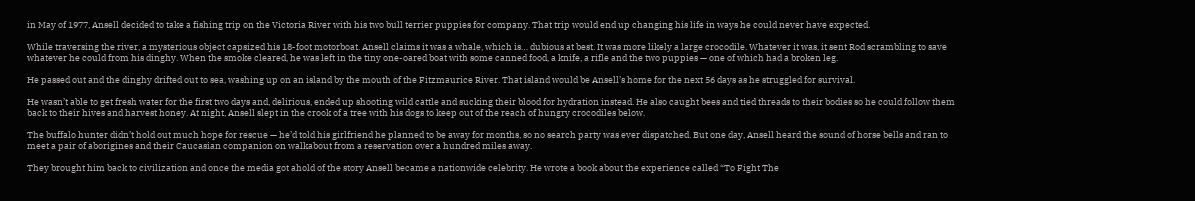in May of 1977, Ansell decided to take a fishing trip on the Victoria River with his two bull terrier puppies for company. That trip would end up changing his life in ways he could never have expected.

While traversing the river, a mysterious object capsized his 18-foot motorboat. Ansell claims it was a whale, which is… dubious at best. It was more likely a large crocodile. Whatever it was, it sent Rod scrambling to save whatever he could from his dinghy. When the smoke cleared, he was left in the tiny one-oared boat with some canned food, a knife, a rifle and the two puppies — one of which had a broken leg.

He passed out and the dinghy drifted out to sea, washing up on an island by the mouth of the Fitzmaurice River. That island would be Ansell’s home for the next 56 days as he struggled for survival.

He wasn’t able to get fresh water for the first two days and, delirious, ended up shooting wild cattle and sucking their blood for hydration instead. He also caught bees and tied threads to their bodies so he could follow them back to their hives and harvest honey. At night, Ansell slept in the crook of a tree with his dogs to keep out of the reach of hungry crocodiles below.

The buffalo hunter didn’t hold out much hope for rescue — he’d told his girlfriend he planned to be away for months, so no search party was ever dispatched. But one day, Ansell heard the sound of horse bells and ran to meet a pair of aborigines and their Caucasian companion on walkabout from a reservation over a hundred miles away.

They brought him back to civilization and once the media got ahold of the story Ansell became a nationwide celebrity. He wrote a book about the experience called “To Fight The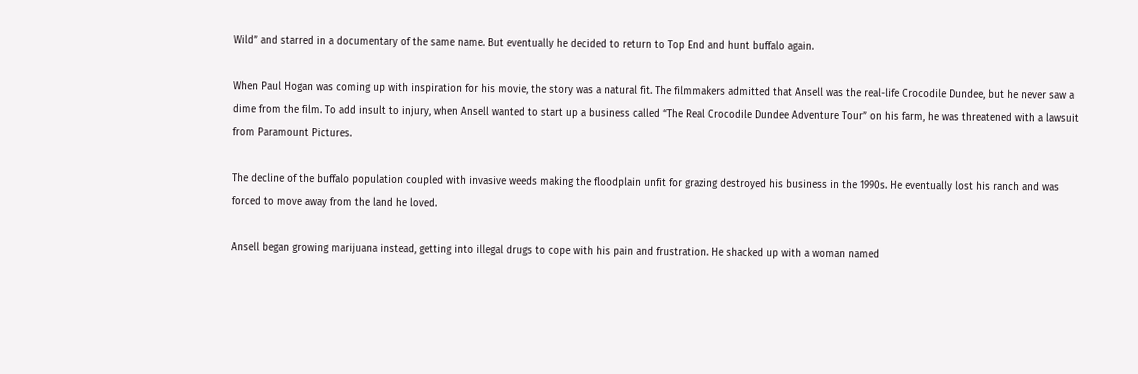Wild” and starred in a documentary of the same name. But eventually he decided to return to Top End and hunt buffalo again.

When Paul Hogan was coming up with inspiration for his movie, the story was a natural fit. The filmmakers admitted that Ansell was the real-life Crocodile Dundee, but he never saw a dime from the film. To add insult to injury, when Ansell wanted to start up a business called “The Real Crocodile Dundee Adventure Tour” on his farm, he was threatened with a lawsuit from Paramount Pictures.

The decline of the buffalo population coupled with invasive weeds making the floodplain unfit for grazing destroyed his business in the 1990s. He eventually lost his ranch and was forced to move away from the land he loved.

Ansell began growing marijuana instead, getting into illegal drugs to cope with his pain and frustration. He shacked up with a woman named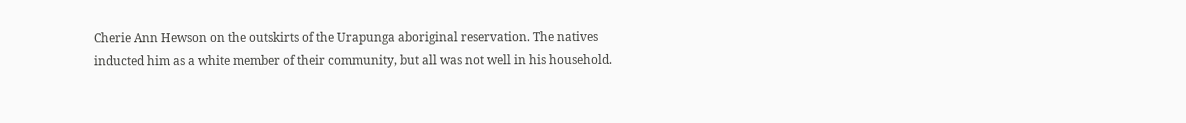Cherie Ann Hewson on the outskirts of the Urapunga aboriginal reservation. The natives inducted him as a white member of their community, but all was not well in his household.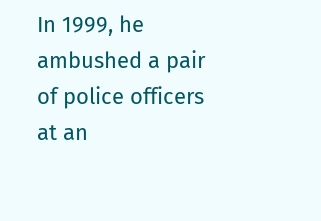In 1999, he ambushed a pair of police officers at an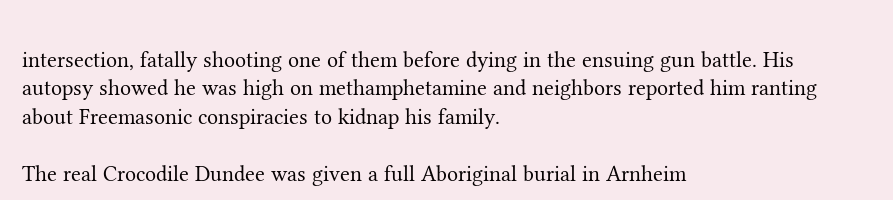intersection, fatally shooting one of them before dying in the ensuing gun battle. His autopsy showed he was high on methamphetamine and neighbors reported him ranting about Freemasonic conspiracies to kidnap his family.

The real Crocodile Dundee was given a full Aboriginal burial in Arnheim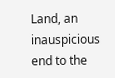Land, an inauspicious end to the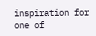inspiration for one of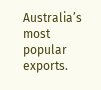Australia’s most popular exports.